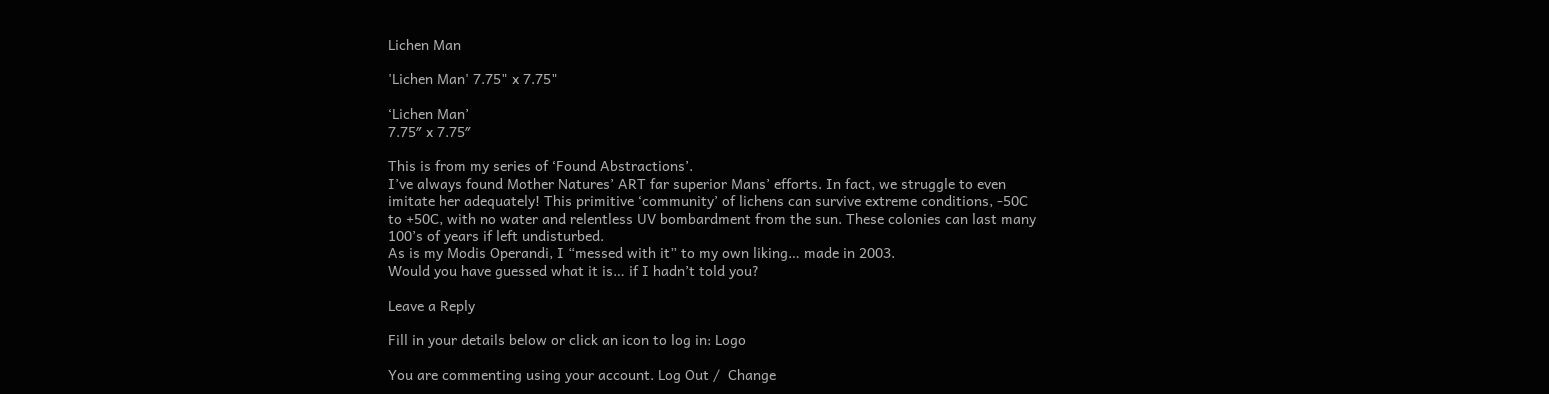Lichen Man

'Lichen Man' 7.75" x 7.75"

‘Lichen Man’
7.75″ x 7.75″

This is from my series of ‘Found Abstractions’.
I’ve always found Mother Natures’ ART far superior Mans’ efforts. In fact, we struggle to even imitate her adequately! This primitive ‘community’ of lichens can survive extreme conditions, -50C to +50C, with no water and relentless UV bombardment from the sun. These colonies can last many 100’s of years if left undisturbed.
As is my Modis Operandi, I “messed with it” to my own liking… made in 2003.
Would you have guessed what it is… if I hadn’t told you?

Leave a Reply

Fill in your details below or click an icon to log in: Logo

You are commenting using your account. Log Out /  Change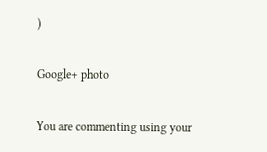)

Google+ photo

You are commenting using your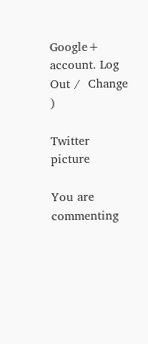Google+ account. Log Out /  Change )

Twitter picture

You are commenting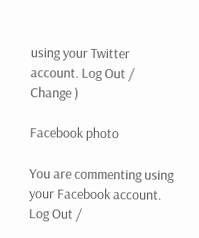using your Twitter account. Log Out /  Change )

Facebook photo

You are commenting using your Facebook account. Log Out /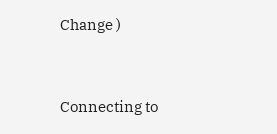Change )


Connecting to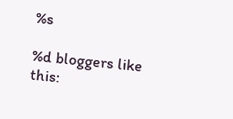%s

%d bloggers like this: